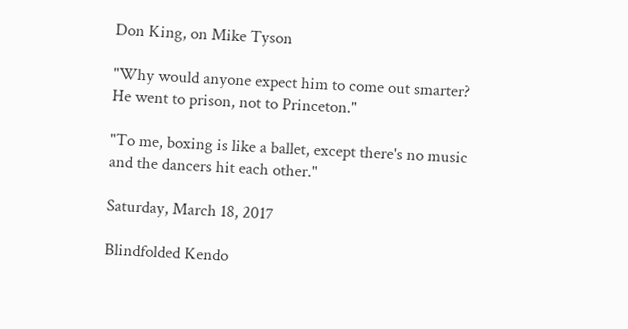Don King, on Mike Tyson

"Why would anyone expect him to come out smarter?
He went to prison, not to Princeton."

"To me, boxing is like a ballet, except there's no music
and the dancers hit each other."

Saturday, March 18, 2017

Blindfolded Kendo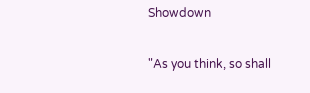Showdown

"As you think, so shall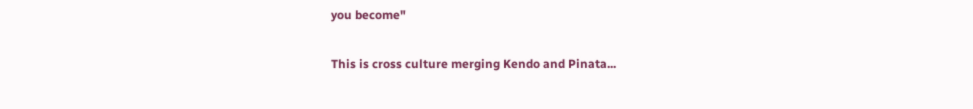you become"

This is cross culture merging Kendo and Pinata...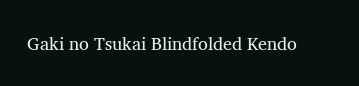Gaki no Tsukai Blindfolded Kendo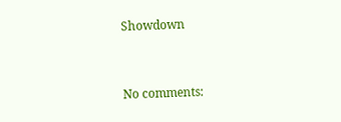Showdown


No comments: